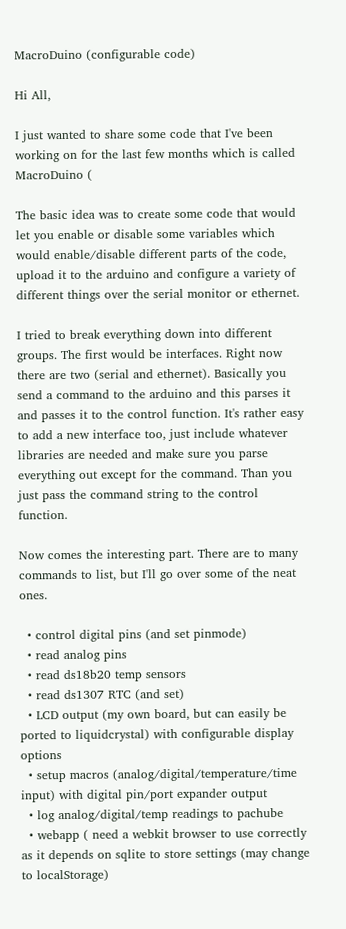MacroDuino (configurable code)

Hi All,

I just wanted to share some code that I've been working on for the last few months which is called MacroDuino (

The basic idea was to create some code that would let you enable or disable some variables which would enable/disable different parts of the code, upload it to the arduino and configure a variety of different things over the serial monitor or ethernet.

I tried to break everything down into different groups. The first would be interfaces. Right now there are two (serial and ethernet). Basically you send a command to the arduino and this parses it and passes it to the control function. It's rather easy to add a new interface too, just include whatever libraries are needed and make sure you parse everything out except for the command. Than you just pass the command string to the control function.

Now comes the interesting part. There are to many commands to list, but I'll go over some of the neat ones.

  • control digital pins (and set pinmode)
  • read analog pins
  • read ds18b20 temp sensors
  • read ds1307 RTC (and set)
  • LCD output (my own board, but can easily be ported to liquidcrystal) with configurable display options
  • setup macros (analog/digital/temperature/time input) with digital pin/port expander output
  • log analog/digital/temp readings to pachube
  • webapp ( need a webkit browser to use correctly as it depends on sqlite to store settings (may change to localStorage)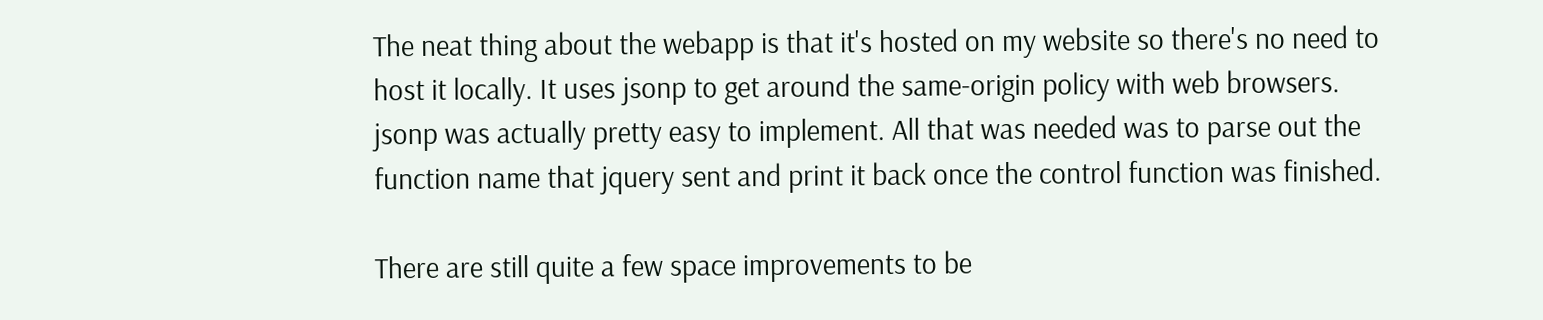The neat thing about the webapp is that it's hosted on my website so there's no need to host it locally. It uses jsonp to get around the same-origin policy with web browsers. jsonp was actually pretty easy to implement. All that was needed was to parse out the function name that jquery sent and print it back once the control function was finished.

There are still quite a few space improvements to be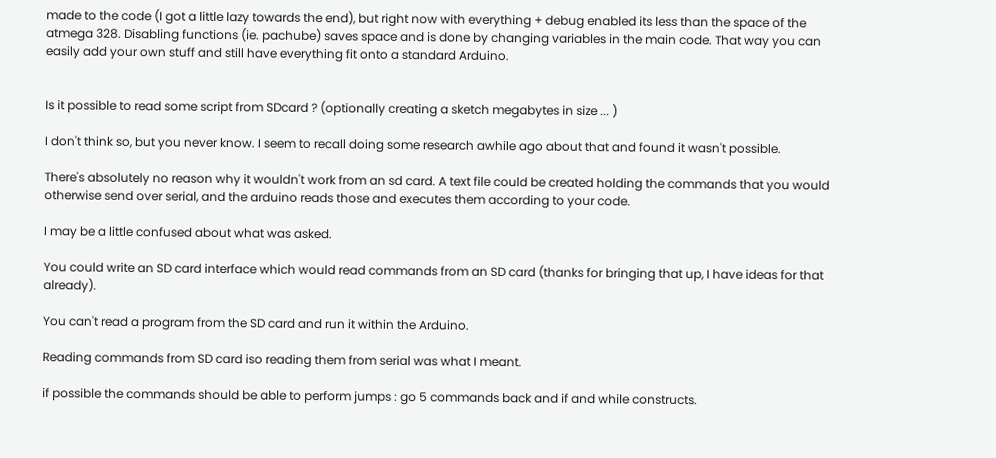made to the code (I got a little lazy towards the end), but right now with everything + debug enabled its less than the space of the atmega 328. Disabling functions (ie. pachube) saves space and is done by changing variables in the main code. That way you can easily add your own stuff and still have everything fit onto a standard Arduino.


Is it possible to read some script from SDcard ? (optionally creating a sketch megabytes in size ... )

I don't think so, but you never know. I seem to recall doing some research awhile ago about that and found it wasn't possible.

There's absolutely no reason why it wouldn't work from an sd card. A text file could be created holding the commands that you would otherwise send over serial, and the arduino reads those and executes them according to your code.

I may be a little confused about what was asked.

You could write an SD card interface which would read commands from an SD card (thanks for bringing that up, I have ideas for that already).

You can't read a program from the SD card and run it within the Arduino.

Reading commands from SD card iso reading them from serial was what I meant.

if possible the commands should be able to perform jumps : go 5 commands back and if and while constructs.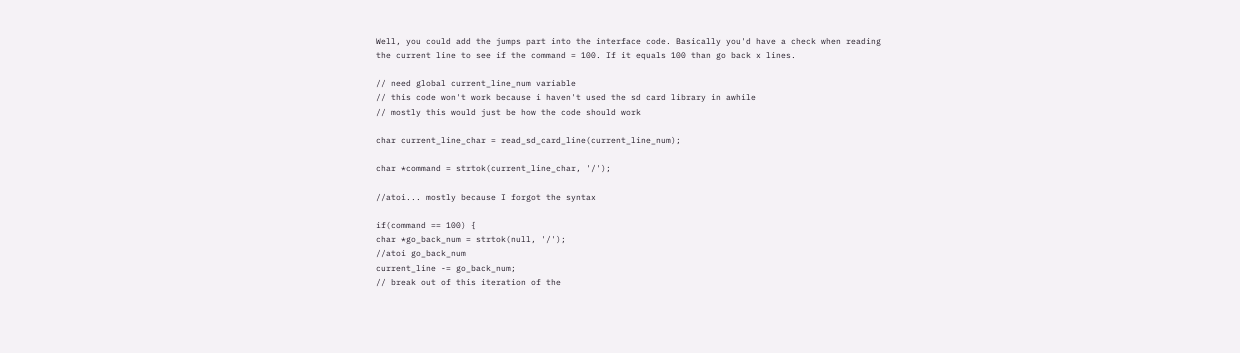Well, you could add the jumps part into the interface code. Basically you'd have a check when reading the current line to see if the command = 100. If it equals 100 than go back x lines.

// need global current_line_num variable
// this code won't work because i haven't used the sd card library in awhile
// mostly this would just be how the code should work

char current_line_char = read_sd_card_line(current_line_num);

char *command = strtok(current_line_char, '/');

//atoi... mostly because I forgot the syntax

if(command == 100) {
char *go_back_num = strtok(null, '/');
//atoi go_back_num
current_line -= go_back_num;
// break out of this iteration of the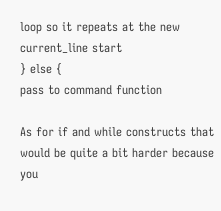loop so it repeats at the new current_line start
} else {
pass to command function

As for if and while constructs that would be quite a bit harder because you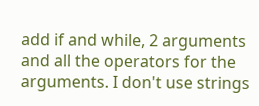add if and while, 2 arguments and all the operators for the arguments. I don't use strings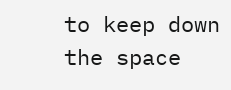to keep down the space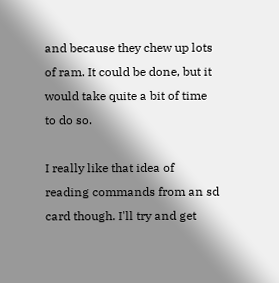and because they chew up lots of ram. It could be done, but it would take quite a bit of time to do so.

I really like that idea of reading commands from an sd card though. I'll try and get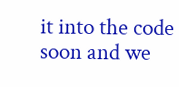it into the code soon and we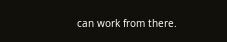can work from there.